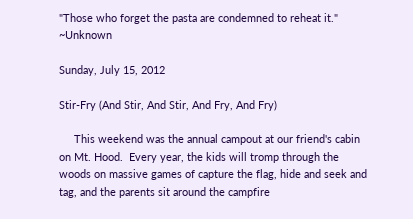"Those who forget the pasta are condemned to reheat it." ~Unknown

Sunday, July 15, 2012

Stir-Fry (And Stir, And Stir, And Fry, And Fry)

     This weekend was the annual campout at our friend's cabin on Mt. Hood.  Every year, the kids will tromp through the woods on massive games of capture the flag, hide and seek and tag, and the parents sit around the campfire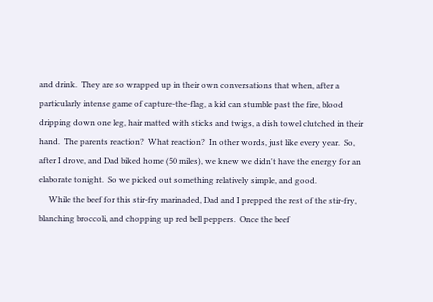and drink.  They are so wrapped up in their own conversations that when, after a particularly intense game of capture-the-flag, a kid can stumble past the fire, blood dripping down one leg, hair matted with sticks and twigs, a dish towel clutched in their hand.  The parents reaction?  What reaction?  In other words, just like every year.  So, after I drove, and Dad biked home (50 miles), we knew we didn't have the energy for an elaborate tonight.  So we picked out something relatively simple, and good.
     While the beef for this stir-fry marinaded, Dad and I prepped the rest of the stir-fry, blanching broccoli, and chopping up red bell peppers.  Once the beef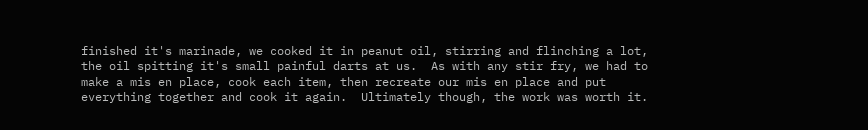finished it's marinade, we cooked it in peanut oil, stirring and flinching a lot, the oil spitting it's small painful darts at us.  As with any stir fry, we had to make a mis en place, cook each item, then recreate our mis en place and put everything together and cook it again.  Ultimately though, the work was worth it.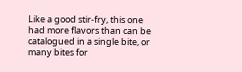Like a good stir-fry, this one had more flavors than can be catalogued in a single bite, or many bites for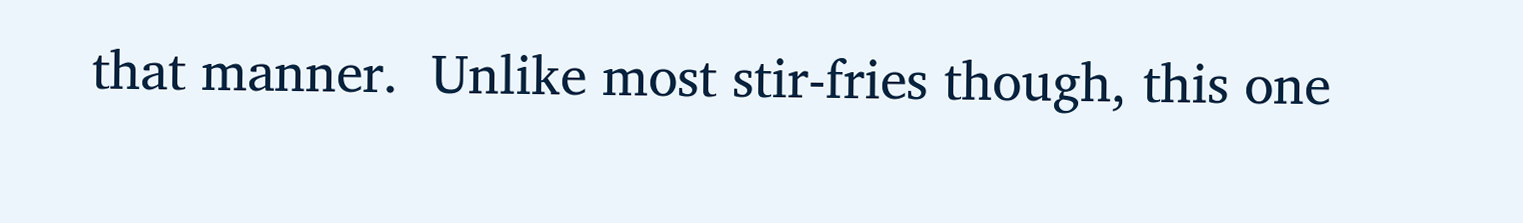that manner.  Unlike most stir-fries though, this one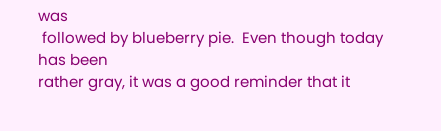was
 followed by blueberry pie.  Even though today has been
rather gray, it was a good reminder that it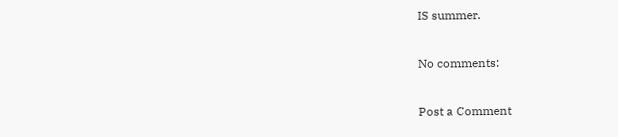IS summer.

No comments:

Post a Comment